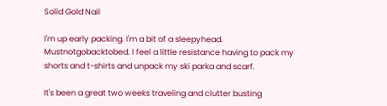Solid Gold Nail

I'm up early packing. I'm a bit of a sleepyhead. Mustnotgobacktobed. I feel a little resistance having to pack my shorts and t-shirts and unpack my ski parka and scarf.

It's been a great two weeks traveling and clutter busting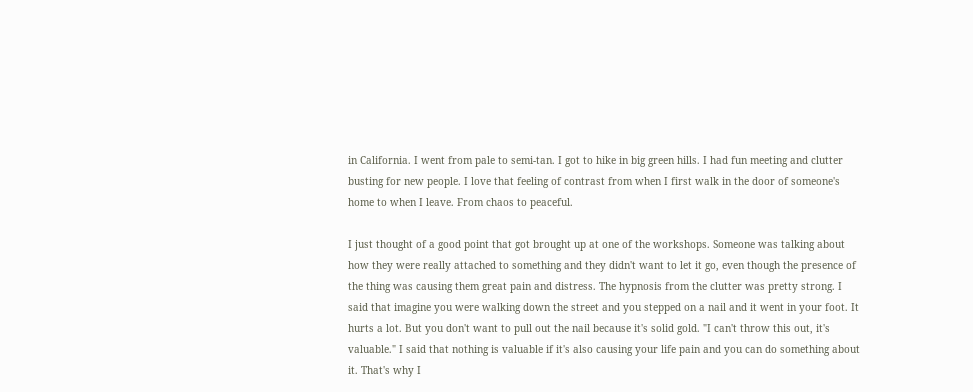in California. I went from pale to semi-tan. I got to hike in big green hills. I had fun meeting and clutter busting for new people. I love that feeling of contrast from when I first walk in the door of someone's home to when I leave. From chaos to peaceful.

I just thought of a good point that got brought up at one of the workshops. Someone was talking about how they were really attached to something and they didn't want to let it go, even though the presence of the thing was causing them great pain and distress. The hypnosis from the clutter was pretty strong. I said that imagine you were walking down the street and you stepped on a nail and it went in your foot. It hurts a lot. But you don't want to pull out the nail because it's solid gold. "I can't throw this out, it's valuable." I said that nothing is valuable if it's also causing your life pain and you can do something about it. That's why I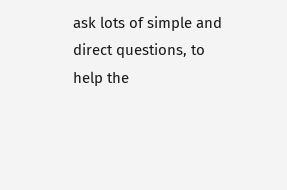ask lots of simple and direct questions, to help the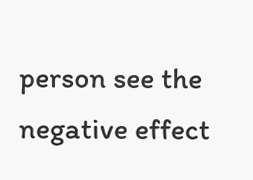person see the negative effect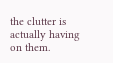the clutter is actually having on them.